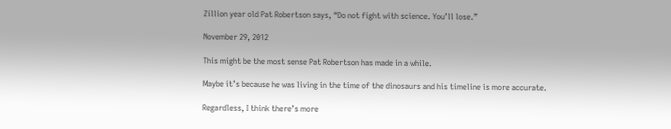Zillion year old Pat Robertson says, “Do not fight with science. You’ll lose.”

November 29, 2012

This might be the most sense Pat Robertson has made in a while.

Maybe it’s because he was living in the time of the dinosaurs and his timeline is more accurate.

Regardless, I think there’s more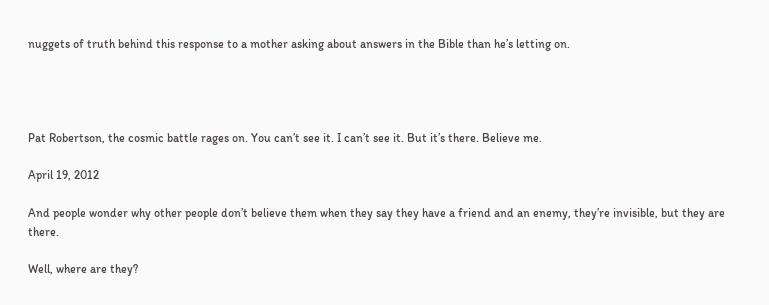nuggets of truth behind this response to a mother asking about answers in the Bible than he’s letting on.




Pat Robertson, the cosmic battle rages on. You can’t see it. I can’t see it. But it’s there. Believe me.

April 19, 2012

And people wonder why other people don’t believe them when they say they have a friend and an enemy, they’re invisible, but they are there.

Well, where are they?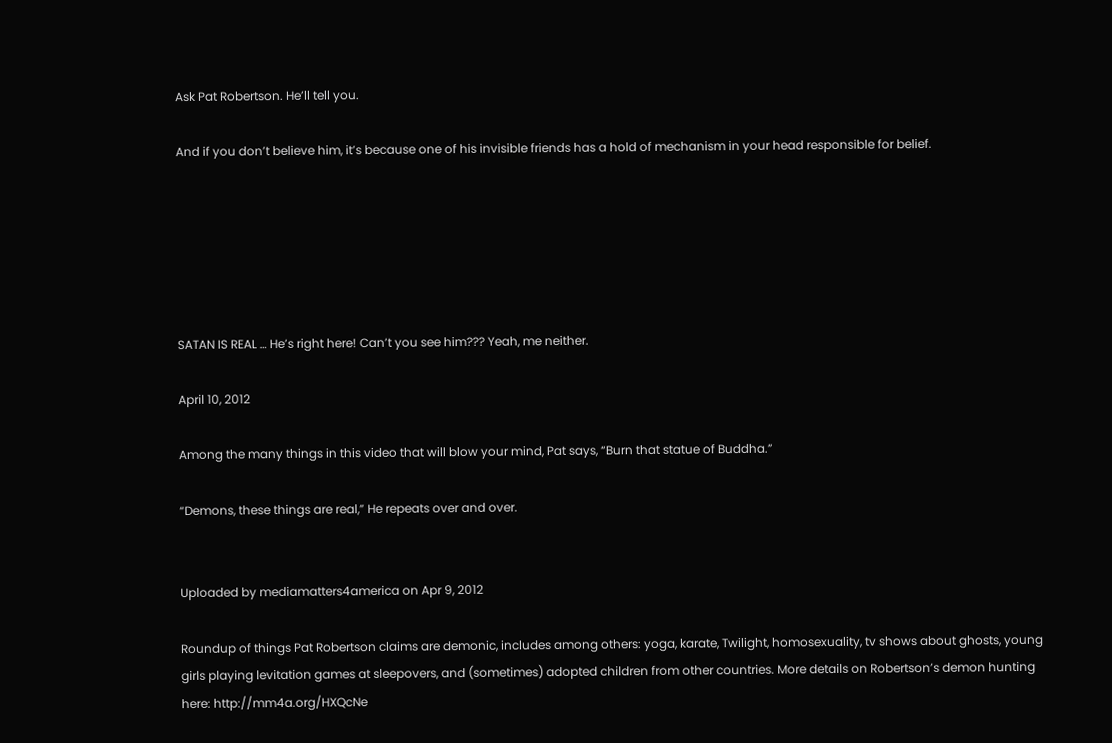Ask Pat Robertson. He’ll tell you.

And if you don’t believe him, it’s because one of his invisible friends has a hold of mechanism in your head responsible for belief.






SATAN IS REAL … He’s right here! Can’t you see him??? Yeah, me neither.

April 10, 2012

Among the many things in this video that will blow your mind, Pat says, “Burn that statue of Buddha.”

“Demons, these things are real,” He repeats over and over.


Uploaded by mediamatters4america on Apr 9, 2012

Roundup of things Pat Robertson claims are demonic, includes among others: yoga, karate, Twilight, homosexuality, tv shows about ghosts, young girls playing levitation games at sleepovers, and (sometimes) adopted children from other countries. More details on Robertson’s demon hunting here: http://mm4a.org/HXQcNe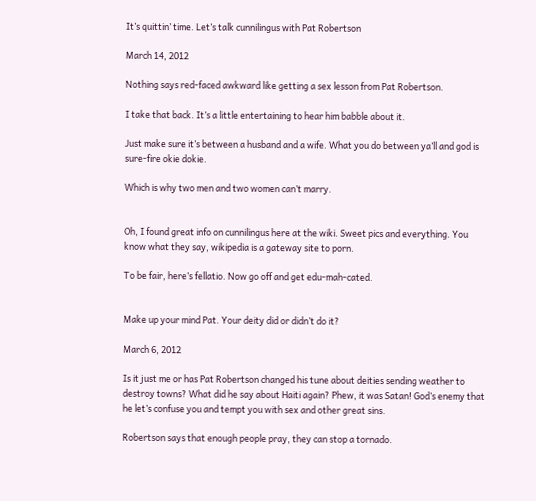It’s quittin’ time. Let’s talk cunnilingus with Pat Robertson

March 14, 2012

Nothing says red-faced awkward like getting a sex lesson from Pat Robertson.

I take that back. It’s a little entertaining to hear him babble about it.

Just make sure it’s between a husband and a wife. What you do between ya’ll and god is sure-fire okie dokie.

Which is why two men and two women can’t marry.


Oh, I found great info on cunnilingus here at the wiki. Sweet pics and everything. You know what they say, wikipedia is a gateway site to porn.

To be fair, here’s fellatio. Now go off and get edu-mah-cated.


Make up your mind Pat. Your deity did or didn’t do it?

March 6, 2012

Is it just me or has Pat Robertson changed his tune about deities sending weather to destroy towns? What did he say about Haiti again? Phew, it was Satan! God’s enemy that he let’s confuse you and tempt you with sex and other great sins.

Robertson says that enough people pray, they can stop a tornado.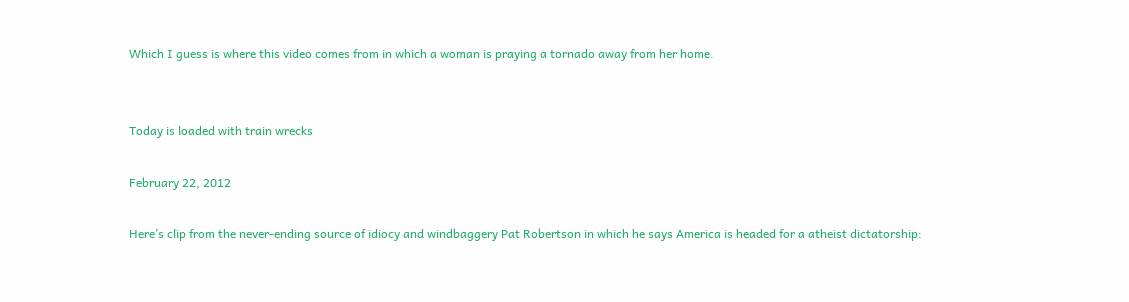Which I guess is where this video comes from in which a woman is praying a tornado away from her home.


Today is loaded with train wrecks

February 22, 2012

Here’s clip from the never-ending source of idiocy and windbaggery Pat Robertson in which he says America is headed for a atheist dictatorship: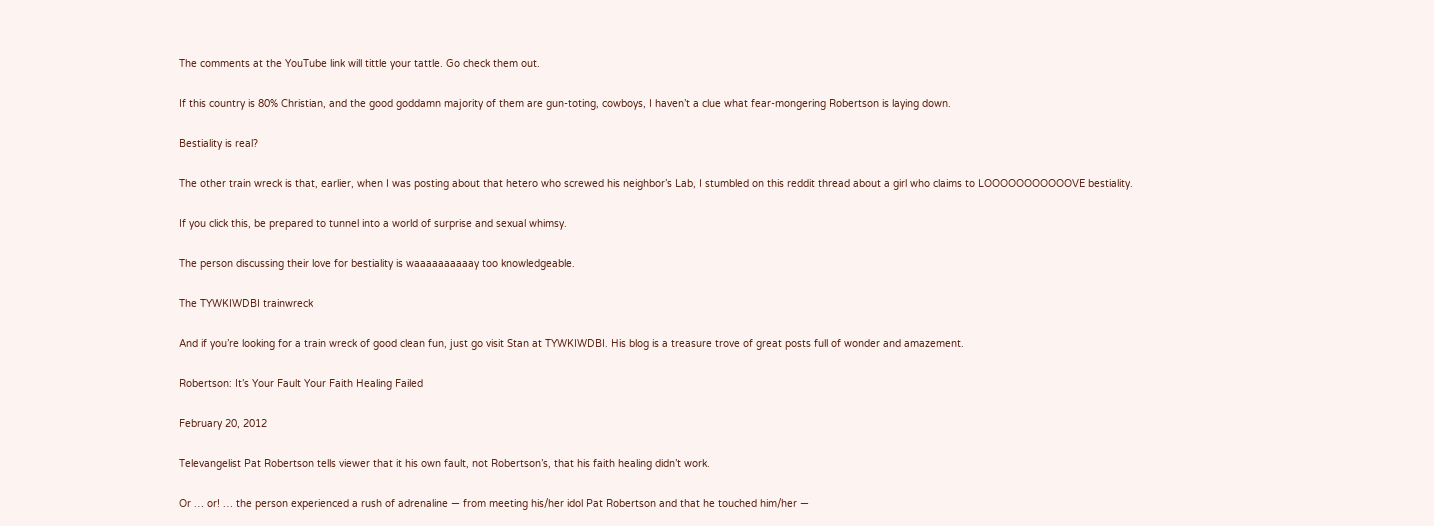The comments at the YouTube link will tittle your tattle. Go check them out.

If this country is 80% Christian, and the good goddamn majority of them are gun-toting, cowboys, I haven’t a clue what fear-mongering Robertson is laying down.

Bestiality is real?

The other train wreck is that, earlier, when I was posting about that hetero who screwed his neighbor’s Lab, I stumbled on this reddit thread about a girl who claims to LOOOOOOOOOOOVE bestiality.

If you click this, be prepared to tunnel into a world of surprise and sexual whimsy.

The person discussing their love for bestiality is waaaaaaaaaay too knowledgeable.

The TYWKIWDBI trainwreck

And if you’re looking for a train wreck of good clean fun, just go visit Stan at TYWKIWDBI. His blog is a treasure trove of great posts full of wonder and amazement.

Robertson: It’s Your Fault Your Faith Healing Failed

February 20, 2012

Televangelist Pat Robertson tells viewer that it his own fault, not Robertson’s, that his faith healing didn’t work.

Or … or! … the person experienced a rush of adrenaline — from meeting his/her idol Pat Robertson and that he touched him/her —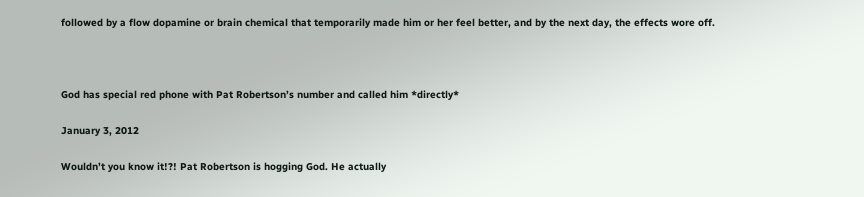followed by a flow dopamine or brain chemical that temporarily made him or her feel better, and by the next day, the effects wore off.



God has special red phone with Pat Robertson’s number and called him *directly*

January 3, 2012

Wouldn’t you know it!?! Pat Robertson is hogging God. He actually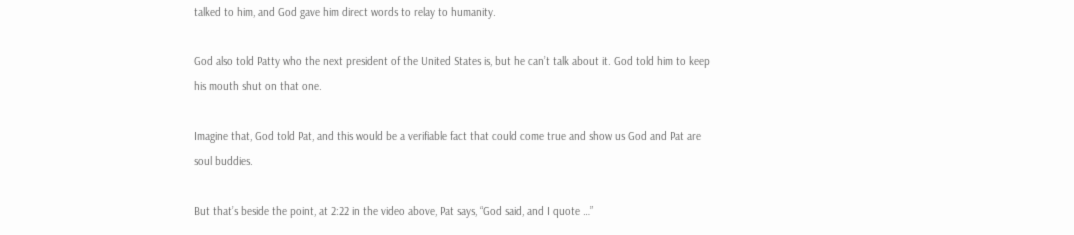talked to him, and God gave him direct words to relay to humanity.

God also told Patty who the next president of the United States is, but he can’t talk about it. God told him to keep his mouth shut on that one.

Imagine that, God told Pat, and this would be a verifiable fact that could come true and show us God and Pat are soul buddies.

But that’s beside the point, at 2:22 in the video above, Pat says, “God said, and I quote …”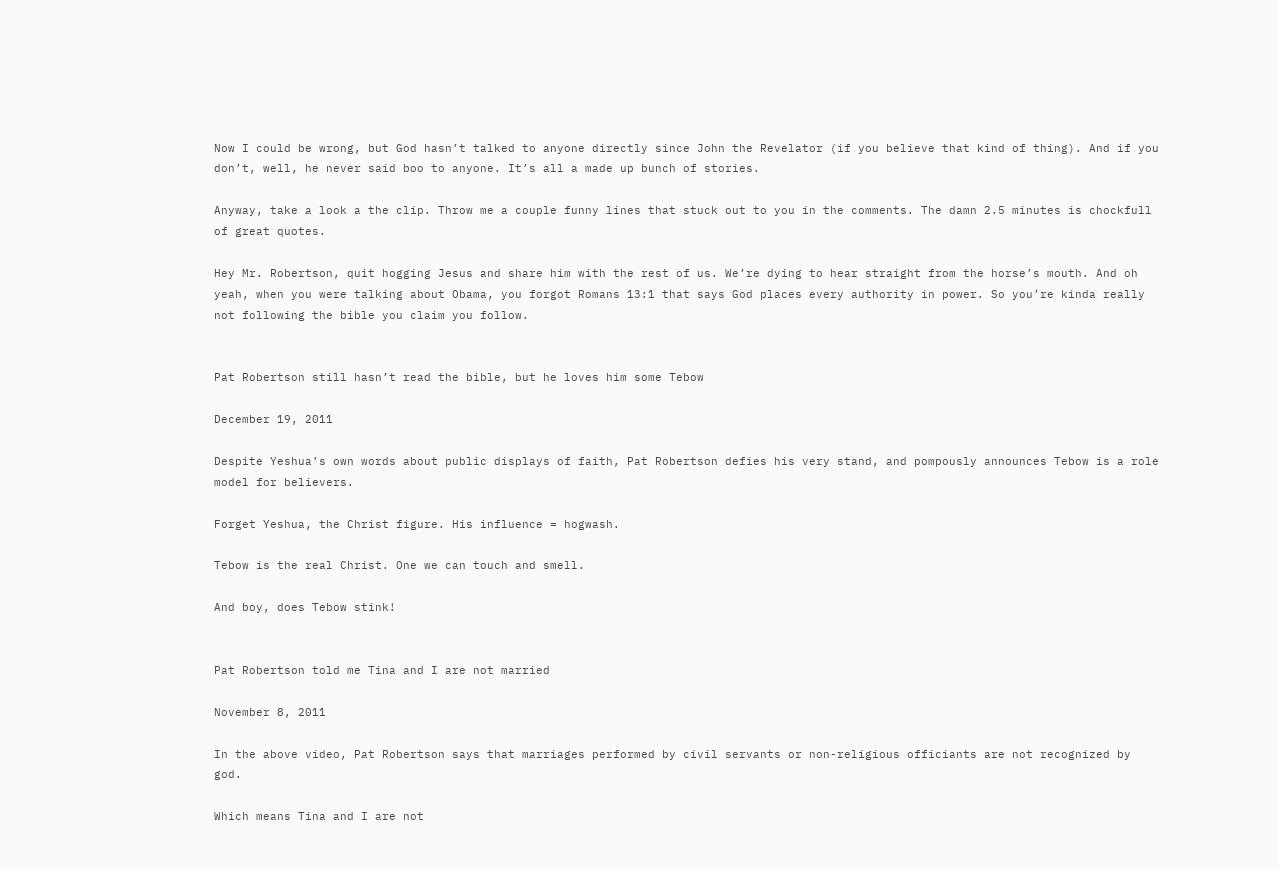Now I could be wrong, but God hasn’t talked to anyone directly since John the Revelator (if you believe that kind of thing). And if you don’t, well, he never said boo to anyone. It’s all a made up bunch of stories.

Anyway, take a look a the clip. Throw me a couple funny lines that stuck out to you in the comments. The damn 2.5 minutes is chockfull of great quotes.

Hey Mr. Robertson, quit hogging Jesus and share him with the rest of us. We’re dying to hear straight from the horse’s mouth. And oh yeah, when you were talking about Obama, you forgot Romans 13:1 that says God places every authority in power. So you’re kinda really not following the bible you claim you follow.


Pat Robertson still hasn’t read the bible, but he loves him some Tebow

December 19, 2011

Despite Yeshua’s own words about public displays of faith, Pat Robertson defies his very stand, and pompously announces Tebow is a role model for believers.

Forget Yeshua, the Christ figure. His influence = hogwash.

Tebow is the real Christ. One we can touch and smell.

And boy, does Tebow stink!


Pat Robertson told me Tina and I are not married

November 8, 2011

In the above video, Pat Robertson says that marriages performed by civil servants or non-religious officiants are not recognized by god.

Which means Tina and I are not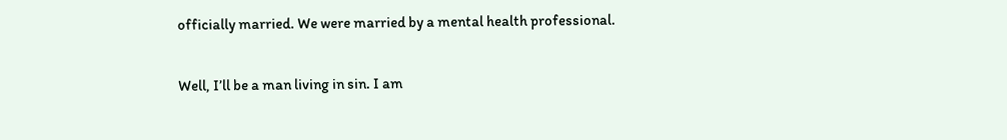officially married. We were married by a mental health professional.

Well, I’ll be a man living in sin. I am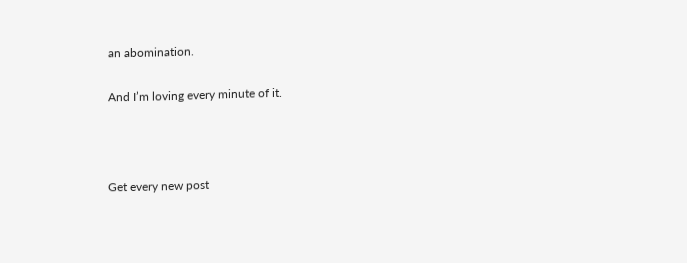an abomination.

And I’m loving every minute of it.



Get every new post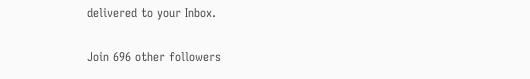delivered to your Inbox.

Join 696 other followers